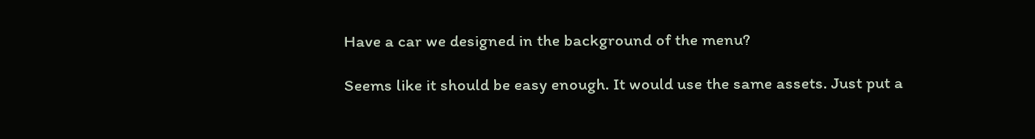Have a car we designed in the background of the menu?

Seems like it should be easy enough. It would use the same assets. Just put a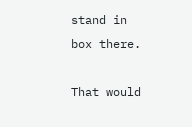stand in box there.

That would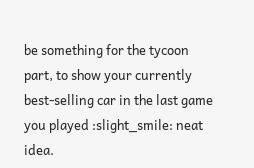be something for the tycoon part, to show your currently best-selling car in the last game you played :slight_smile: neat idea.